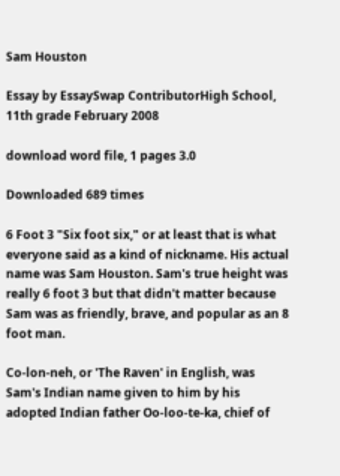Sam Houston

Essay by EssaySwap ContributorHigh School, 11th grade February 2008

download word file, 1 pages 3.0

Downloaded 689 times

6 Foot 3 "Six foot six," or at least that is what everyone said as a kind of nickname. His actual name was Sam Houston. Sam's true height was really 6 foot 3 but that didn't matter because Sam was as friendly, brave, and popular as an 8 foot man.

Co-lon-neh, or 'The Raven' in English, was Sam's Indian name given to him by his adopted Indian father Oo-loo-te-ka, chief of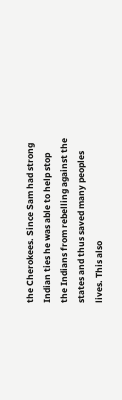the Cherokees. Since Sam had strong Indian ties he was able to help stop the Indians from rebelling against the states and thus saved many peoples lives. This also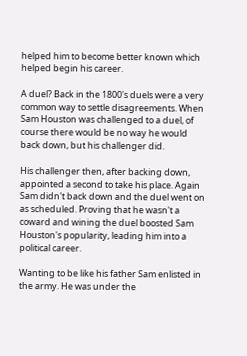helped him to become better known which helped begin his career.

A duel? Back in the 1800's duels were a very common way to settle disagreements. When Sam Houston was challenged to a duel, of course there would be no way he would back down, but his challenger did.

His challenger then, after backing down, appointed a second to take his place. Again Sam didn't back down and the duel went on as scheduled. Proving that he wasn't a coward and wining the duel boosted Sam Houston's popularity, leading him into a political career.

Wanting to be like his father Sam enlisted in the army. He was under the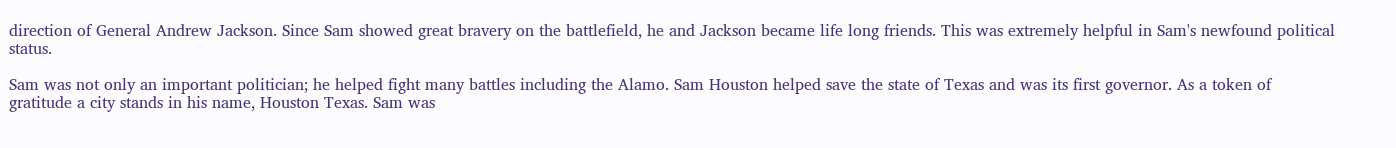direction of General Andrew Jackson. Since Sam showed great bravery on the battlefield, he and Jackson became life long friends. This was extremely helpful in Sam's newfound political status.

Sam was not only an important politician; he helped fight many battles including the Alamo. Sam Houston helped save the state of Texas and was its first governor. As a token of gratitude a city stands in his name, Houston Texas. Sam was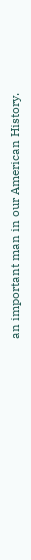an important man in our American History.